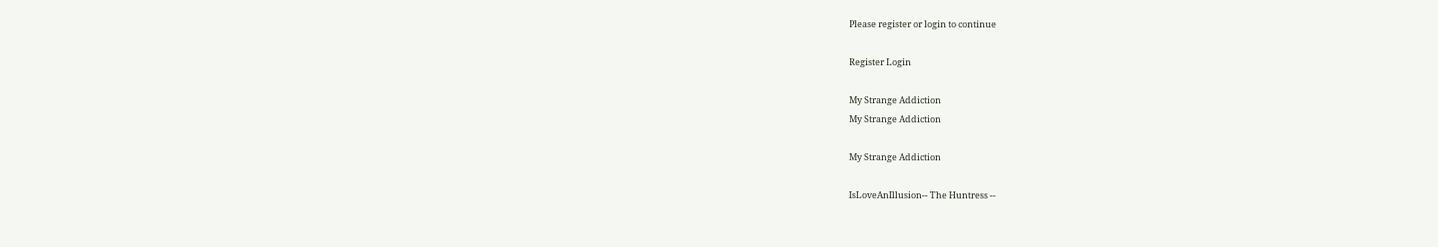Please register or login to continue

Register Login

My Strange Addiction
My Strange Addiction

My Strange Addiction

IsLoveAnIllusion-- The Huntress --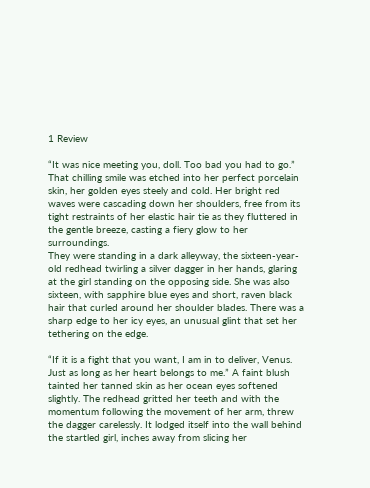1 Review

“It was nice meeting you, doll. Too bad you had to go.” That chilling smile was etched into her perfect porcelain skin, her golden eyes steely and cold. Her bright red waves were cascading down her shoulders, free from its tight restraints of her elastic hair tie as they fluttered in the gentle breeze, casting a fiery glow to her surroundings.
They were standing in a dark alleyway, the sixteen-year-old redhead twirling a silver dagger in her hands, glaring at the girl standing on the opposing side. She was also sixteen, with sapphire blue eyes and short, raven black hair that curled around her shoulder blades. There was a sharp edge to her icy eyes, an unusual glint that set her tethering on the edge.

“If it is a fight that you want, I am in to deliver, Venus. Just as long as her heart belongs to me.” A faint blush tainted her tanned skin as her ocean eyes softened slightly. The redhead gritted her teeth and with the momentum following the movement of her arm, threw the dagger carelessly. It lodged itself into the wall behind the startled girl, inches away from slicing her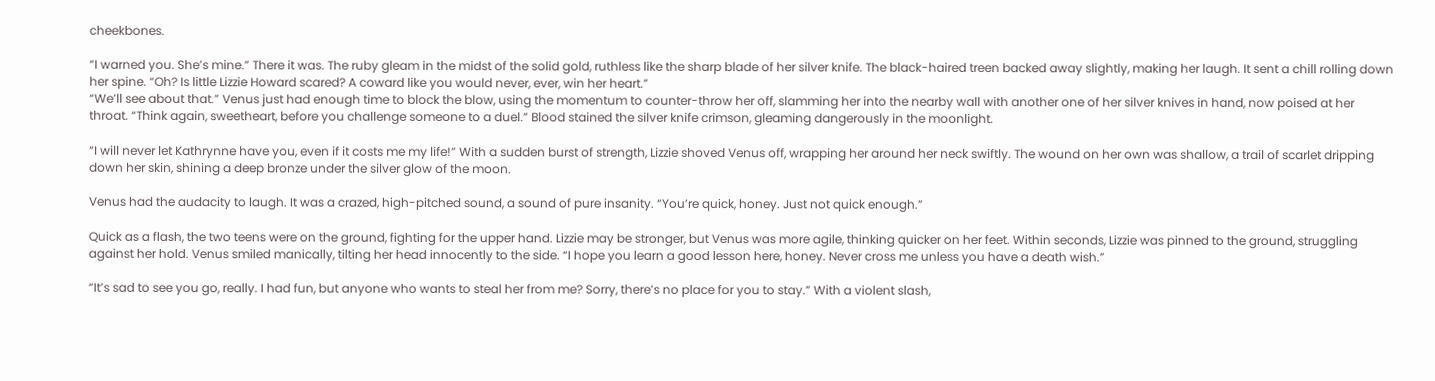cheekbones.

“I warned you. She’s mine.” There it was. The ruby gleam in the midst of the solid gold, ruthless like the sharp blade of her silver knife. The black-haired treen backed away slightly, making her laugh. It sent a chill rolling down her spine. “Oh? Is little Lizzie Howard scared? A coward like you would never, ever, win her heart.”
“We’ll see about that.” Venus just had enough time to block the blow, using the momentum to counter-throw her off, slamming her into the nearby wall with another one of her silver knives in hand, now poised at her throat. “Think again, sweetheart, before you challenge someone to a duel.” Blood stained the silver knife crimson, gleaming dangerously in the moonlight.

“I will never let Kathrynne have you, even if it costs me my life!” With a sudden burst of strength, Lizzie shoved Venus off, wrapping her around her neck swiftly. The wound on her own was shallow, a trail of scarlet dripping down her skin, shining a deep bronze under the silver glow of the moon.

Venus had the audacity to laugh. It was a crazed, high-pitched sound, a sound of pure insanity. “You’re quick, honey. Just not quick enough.”

Quick as a flash, the two teens were on the ground, fighting for the upper hand. Lizzie may be stronger, but Venus was more agile, thinking quicker on her feet. Within seconds, Lizzie was pinned to the ground, struggling against her hold. Venus smiled manically, tilting her head innocently to the side. “I hope you learn a good lesson here, honey. Never cross me unless you have a death wish.”

“It’s sad to see you go, really. I had fun, but anyone who wants to steal her from me? Sorry, there’s no place for you to stay.” With a violent slash,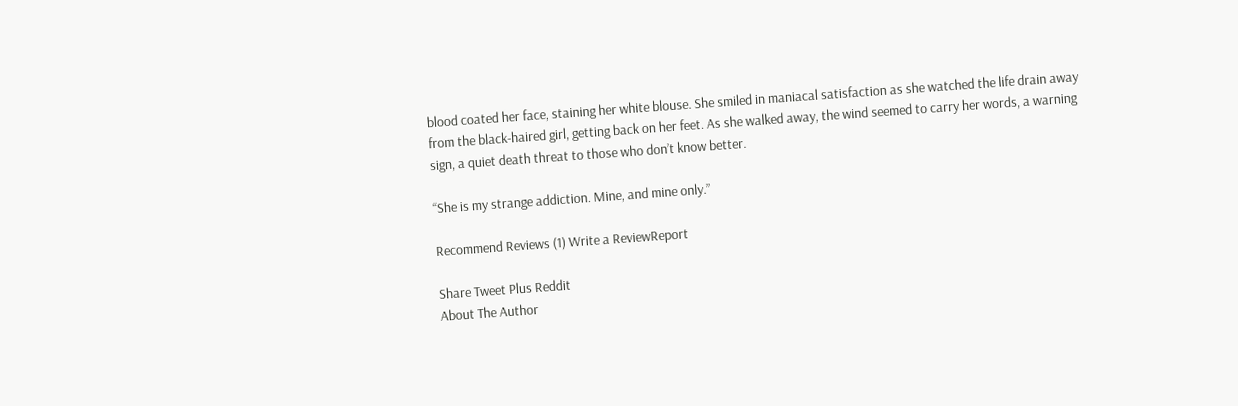blood coated her face, staining her white blouse. She smiled in maniacal satisfaction as she watched the life drain away from the black-haired girl, getting back on her feet. As she walked away, the wind seemed to carry her words, a warning sign, a quiet death threat to those who don’t know better.

“She is my strange addiction. Mine, and mine only.”

Recommend Reviews (1) Write a ReviewReport

Share Tweet Plus Reddit
About The Author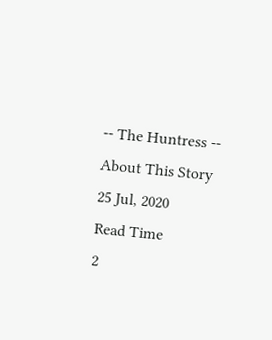-- The Huntress --
About This Story
25 Jul, 2020
Read Time
2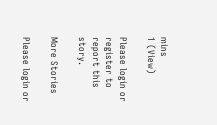mins
1 (View)

Please login or register to report this story.

More Stories

Please login or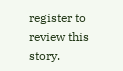register to review this story.